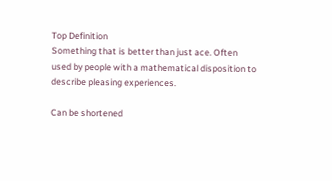Top Definition
Something that is better than just ace. Often used by people with a mathematical disposition to describe pleasing experiences.

Can be shortened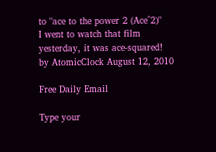to "ace to the power 2 (Ace^2)"
I went to watch that film yesterday, it was ace-squared!
by AtomicClock August 12, 2010

Free Daily Email

Type your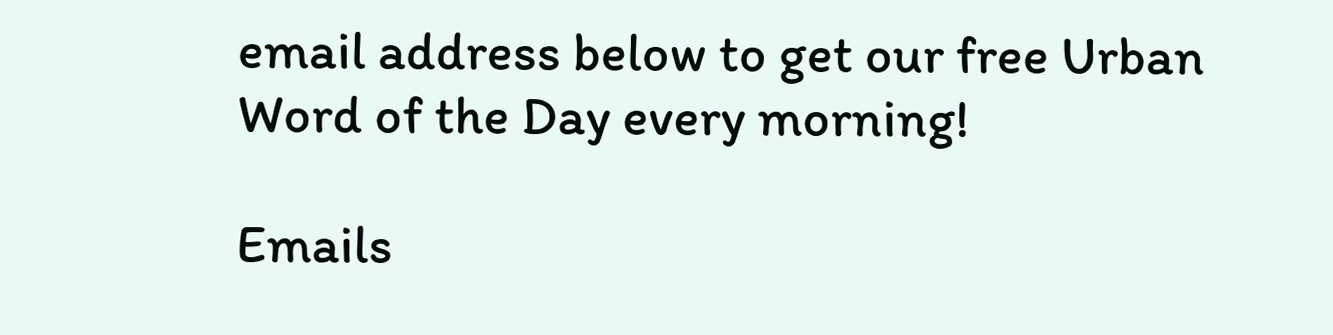email address below to get our free Urban Word of the Day every morning!

Emails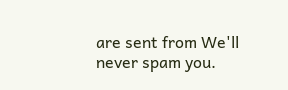are sent from We'll never spam you.